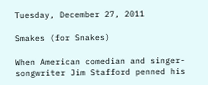Tuesday, December 27, 2011

Smakes (for Snakes)

When American comedian and singer-songwriter Jim Stafford penned his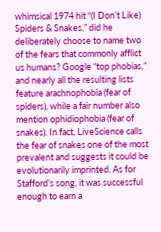whimsical 1974 hit “(I Don’t Like) Spiders & Snakes,” did he deliberately choose to name two of the fears that commonly afflict us humans? Google “top phobias,” and nearly all the resulting lists feature arachnophobia (fear of spiders), while a fair number also mention ophidiophobia (fear of snakes). In fact, LiveScience calls the fear of snakes one of the most prevalent and suggests it could be evolutionarily imprinted. As for Stafford’s song, it was successful enough to earn a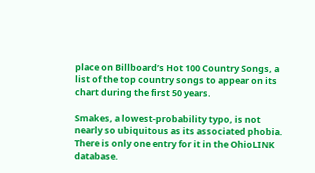place on Billboard’s Hot 100 Country Songs, a list of the top country songs to appear on its chart during the first 50 years.

Smakes, a lowest-probability typo, is not nearly so ubiquitous as its associated phobia. There is only one entry for it in the OhioLINK database.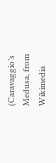(Caravaggio’s Medusa, from Wikimedia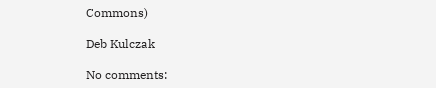Commons)

Deb Kulczak

No comments: